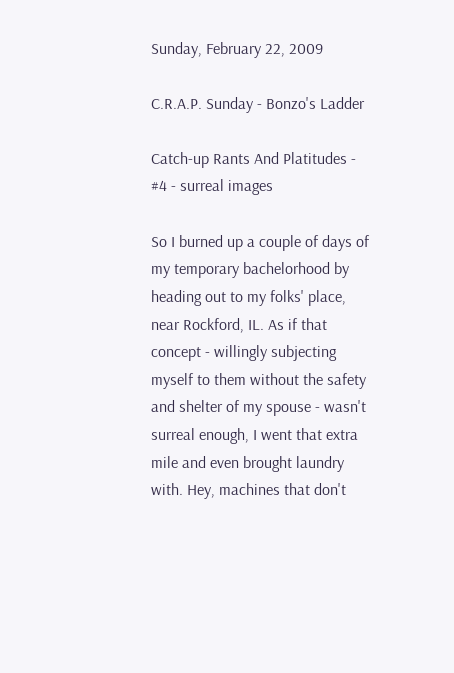Sunday, February 22, 2009

C.R.A.P. Sunday - Bonzo's Ladder

Catch-up Rants And Platitudes - #4 - surreal images

So I burned up a couple of days of my temporary bachelorhood by heading out to my folks' place, near Rockford, IL. As if that concept - willingly subjecting myself to them without the safety and shelter of my spouse - wasn't surreal enough, I went that extra mile and even brought laundry with. Hey, machines that don't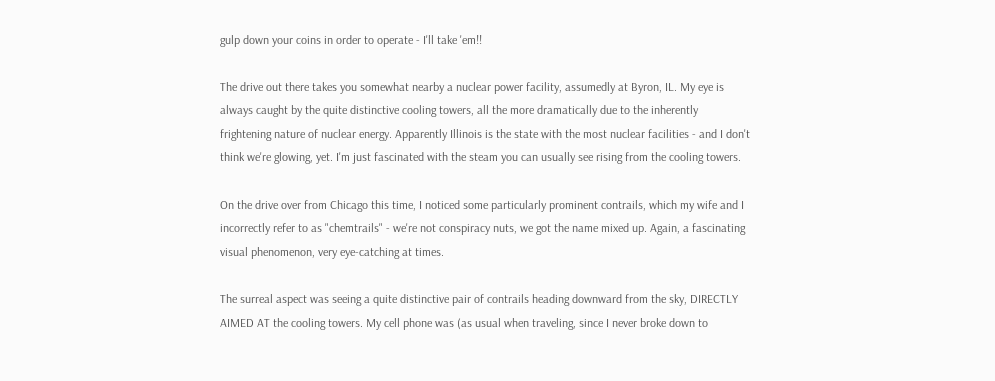gulp down your coins in order to operate - I'll take 'em!!

The drive out there takes you somewhat nearby a nuclear power facility, assumedly at Byron, IL. My eye is always caught by the quite distinctive cooling towers, all the more dramatically due to the inherently frightening nature of nuclear energy. Apparently Illinois is the state with the most nuclear facilities - and I don't think we're glowing, yet. I'm just fascinated with the steam you can usually see rising from the cooling towers.

On the drive over from Chicago this time, I noticed some particularly prominent contrails, which my wife and I incorrectly refer to as "chemtrails" - we're not conspiracy nuts, we got the name mixed up. Again, a fascinating visual phenomenon, very eye-catching at times.

The surreal aspect was seeing a quite distinctive pair of contrails heading downward from the sky, DIRECTLY AIMED AT the cooling towers. My cell phone was (as usual when traveling, since I never broke down to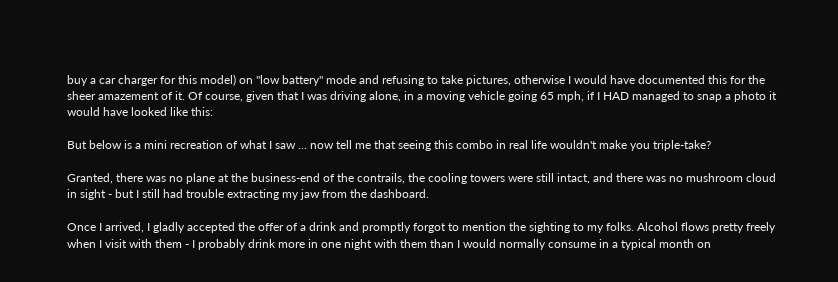buy a car charger for this model) on "low battery" mode and refusing to take pictures, otherwise I would have documented this for the sheer amazement of it. Of course, given that I was driving alone, in a moving vehicle going 65 mph, if I HAD managed to snap a photo it would have looked like this:

But below is a mini recreation of what I saw ... now tell me that seeing this combo in real life wouldn't make you triple-take?

Granted, there was no plane at the business-end of the contrails, the cooling towers were still intact, and there was no mushroom cloud in sight - but I still had trouble extracting my jaw from the dashboard.

Once I arrived, I gladly accepted the offer of a drink and promptly forgot to mention the sighting to my folks. Alcohol flows pretty freely when I visit with them - I probably drink more in one night with them than I would normally consume in a typical month on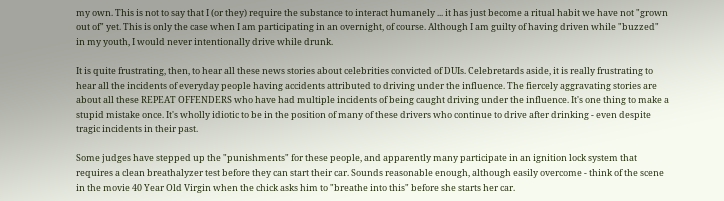my own. This is not to say that I (or they) require the substance to interact humanely ... it has just become a ritual habit we have not "grown out of" yet. This is only the case when I am participating in an overnight, of course. Although I am guilty of having driven while "buzzed" in my youth, I would never intentionally drive while drunk.

It is quite frustrating, then, to hear all these news stories about celebrities convicted of DUIs. Celebretards aside, it is really frustrating to hear all the incidents of everyday people having accidents attributed to driving under the influence. The fiercely aggravating stories are about all these REPEAT OFFENDERS who have had multiple incidents of being caught driving under the influence. It's one thing to make a stupid mistake once. It's wholly idiotic to be in the position of many of these drivers who continue to drive after drinking - even despite tragic incidents in their past.

Some judges have stepped up the "punishments" for these people, and apparently many participate in an ignition lock system that requires a clean breathalyzer test before they can start their car. Sounds reasonable enough, although easily overcome - think of the scene in the movie 40 Year Old Virgin when the chick asks him to "breathe into this" before she starts her car.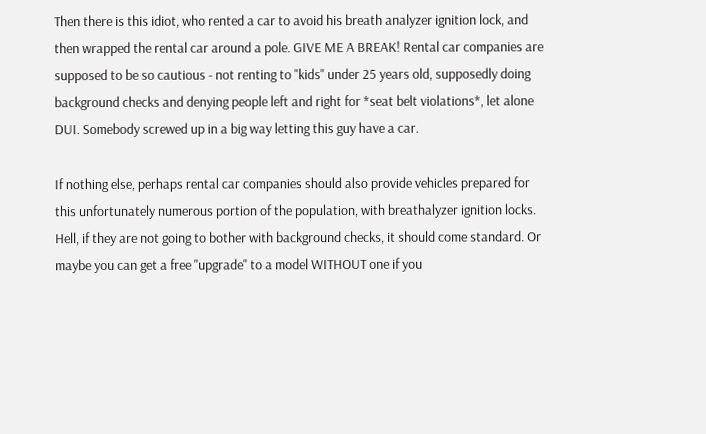Then there is this idiot, who rented a car to avoid his breath analyzer ignition lock, and then wrapped the rental car around a pole. GIVE ME A BREAK! Rental car companies are supposed to be so cautious - not renting to "kids" under 25 years old, supposedly doing background checks and denying people left and right for *seat belt violations*, let alone DUI. Somebody screwed up in a big way letting this guy have a car.

If nothing else, perhaps rental car companies should also provide vehicles prepared for this unfortunately numerous portion of the population, with breathalyzer ignition locks. Hell, if they are not going to bother with background checks, it should come standard. Or maybe you can get a free "upgrade" to a model WITHOUT one if you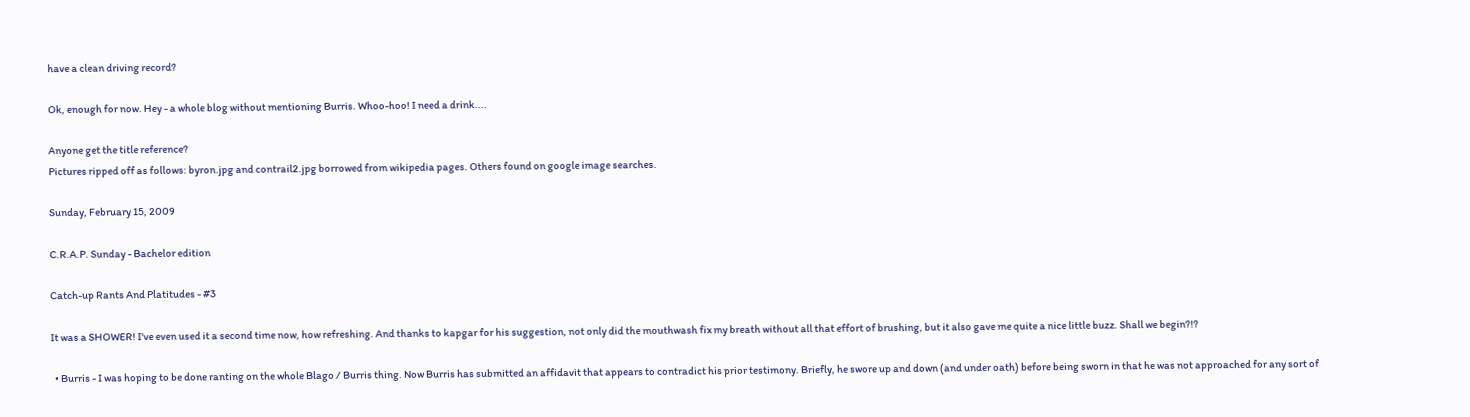have a clean driving record?

Ok, enough for now. Hey - a whole blog without mentioning Burris. Whoo-hoo! I need a drink....

Anyone get the title reference?
Pictures ripped off as follows: byron.jpg and contrail2.jpg borrowed from wikipedia pages. Others found on google image searches.

Sunday, February 15, 2009

C.R.A.P. Sunday - Bachelor edition

Catch-up Rants And Platitudes - #3

It was a SHOWER! I've even used it a second time now, how refreshing. And thanks to kapgar for his suggestion, not only did the mouthwash fix my breath without all that effort of brushing, but it also gave me quite a nice little buzz. Shall we begin?!?

  • Burris - I was hoping to be done ranting on the whole Blago / Burris thing. Now Burris has submitted an affidavit that appears to contradict his prior testimony. Briefly, he swore up and down (and under oath) before being sworn in that he was not approached for any sort of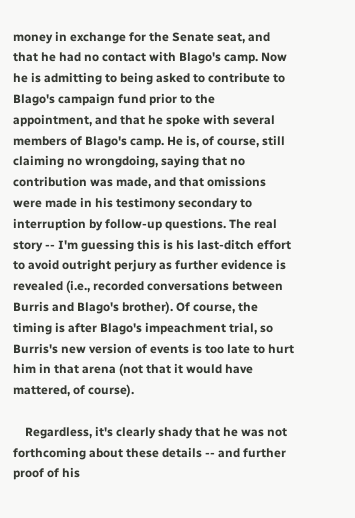money in exchange for the Senate seat, and that he had no contact with Blago's camp. Now he is admitting to being asked to contribute to Blago's campaign fund prior to the appointment, and that he spoke with several members of Blago's camp. He is, of course, still claiming no wrongdoing, saying that no contribution was made, and that omissions were made in his testimony secondary to interruption by follow-up questions. The real story -- I'm guessing this is his last-ditch effort to avoid outright perjury as further evidence is revealed (i.e., recorded conversations between Burris and Blago's brother). Of course, the timing is after Blago's impeachment trial, so Burris's new version of events is too late to hurt him in that arena (not that it would have mattered, of course).

    Regardless, it's clearly shady that he was not forthcoming about these details -- and further proof of his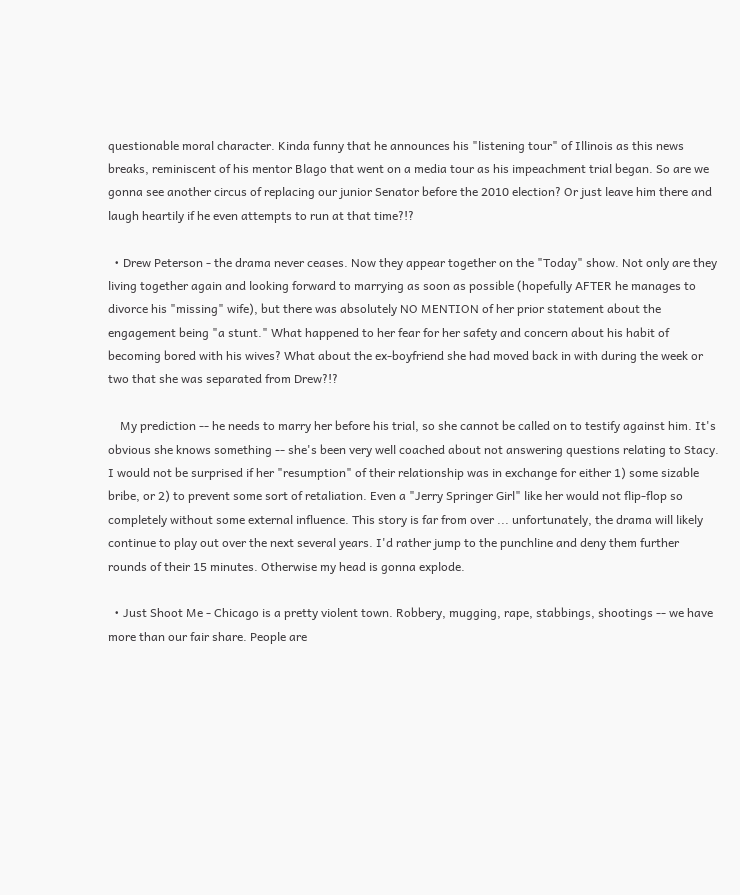questionable moral character. Kinda funny that he announces his "listening tour" of Illinois as this news breaks, reminiscent of his mentor Blago that went on a media tour as his impeachment trial began. So are we gonna see another circus of replacing our junior Senator before the 2010 election? Or just leave him there and laugh heartily if he even attempts to run at that time?!?

  • Drew Peterson - the drama never ceases. Now they appear together on the "Today" show. Not only are they living together again and looking forward to marrying as soon as possible (hopefully AFTER he manages to divorce his "missing" wife), but there was absolutely NO MENTION of her prior statement about the engagement being "a stunt." What happened to her fear for her safety and concern about his habit of becoming bored with his wives? What about the ex-boyfriend she had moved back in with during the week or two that she was separated from Drew?!?

    My prediction -- he needs to marry her before his trial, so she cannot be called on to testify against him. It's obvious she knows something -- she's been very well coached about not answering questions relating to Stacy. I would not be surprised if her "resumption" of their relationship was in exchange for either 1) some sizable bribe, or 2) to prevent some sort of retaliation. Even a "Jerry Springer Girl" like her would not flip-flop so completely without some external influence. This story is far from over ... unfortunately, the drama will likely continue to play out over the next several years. I'd rather jump to the punchline and deny them further rounds of their 15 minutes. Otherwise my head is gonna explode.

  • Just Shoot Me - Chicago is a pretty violent town. Robbery, mugging, rape, stabbings, shootings -- we have more than our fair share. People are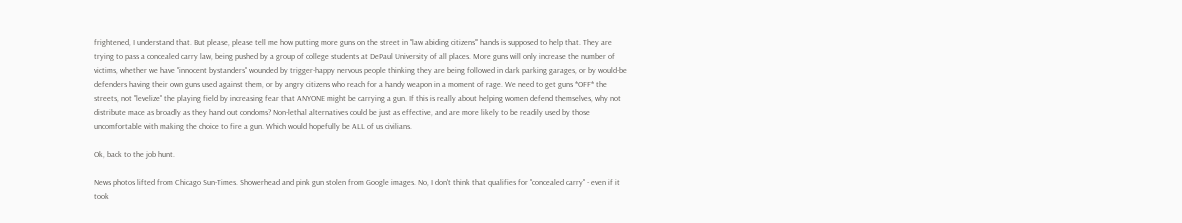frightened, I understand that. But please, please tell me how putting more guns on the street in "law abiding citizens'" hands is supposed to help that. They are trying to pass a concealed carry law, being pushed by a group of college students at DePaul University of all places. More guns will only increase the number of victims, whether we have "innocent bystanders" wounded by trigger-happy nervous people thinking they are being followed in dark parking garages, or by would-be defenders having their own guns used against them, or by angry citizens who reach for a handy weapon in a moment of rage. We need to get guns *OFF* the streets, not "levelize" the playing field by increasing fear that ANYONE might be carrying a gun. If this is really about helping women defend themselves, why not distribute mace as broadly as they hand out condoms? Non-lethal alternatives could be just as effective, and are more likely to be readily used by those uncomfortable with making the choice to fire a gun. Which would hopefully be ALL of us civilians.

Ok, back to the job hunt.

News photos lifted from Chicago Sun-Times. Showerhead and pink gun stolen from Google images. No, I don't think that qualifies for "concealed carry" - even if it took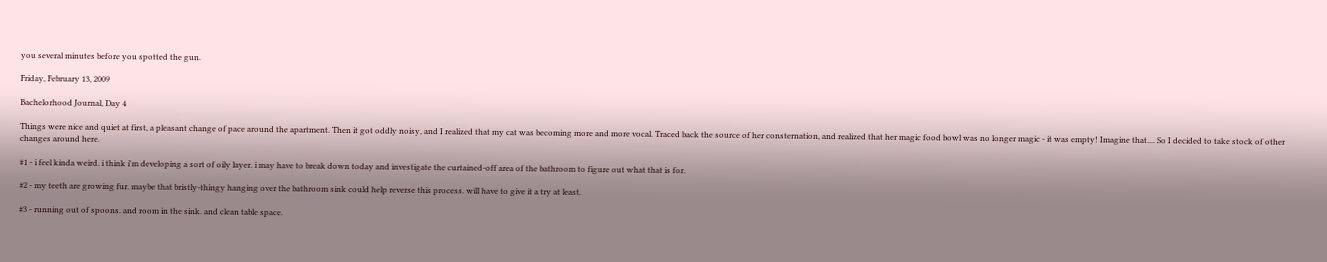you several minutes before you spotted the gun.

Friday, February 13, 2009

Bachelorhood Journal, Day 4

Things were nice and quiet at first, a pleasant change of pace around the apartment. Then it got oddly noisy, and I realized that my cat was becoming more and more vocal. Traced back the source of her consternation, and realized that her magic food bowl was no longer magic - it was empty! Imagine that.... So I decided to take stock of other changes around here.

#1 - i feel kinda weird. i think i'm developing a sort of oily layer. i may have to break down today and investigate the curtained-off area of the bathroom to figure out what that is for.

#2 - my teeth are growing fur. maybe that bristly-thingy hanging over the bathroom sink could help reverse this process. will have to give it a try at least.

#3 - running out of spoons. and room in the sink. and clean table space.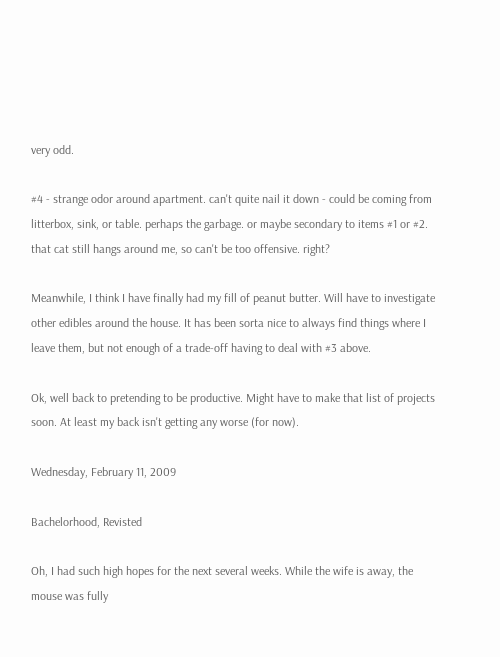very odd.

#4 - strange odor around apartment. can't quite nail it down - could be coming from litterbox, sink, or table. perhaps the garbage. or maybe secondary to items #1 or #2. that cat still hangs around me, so can't be too offensive. right?

Meanwhile, I think I have finally had my fill of peanut butter. Will have to investigate other edibles around the house. It has been sorta nice to always find things where I leave them, but not enough of a trade-off having to deal with #3 above.

Ok, well back to pretending to be productive. Might have to make that list of projects soon. At least my back isn't getting any worse (for now).

Wednesday, February 11, 2009

Bachelorhood, Revisted

Oh, I had such high hopes for the next several weeks. While the wife is away, the mouse was fully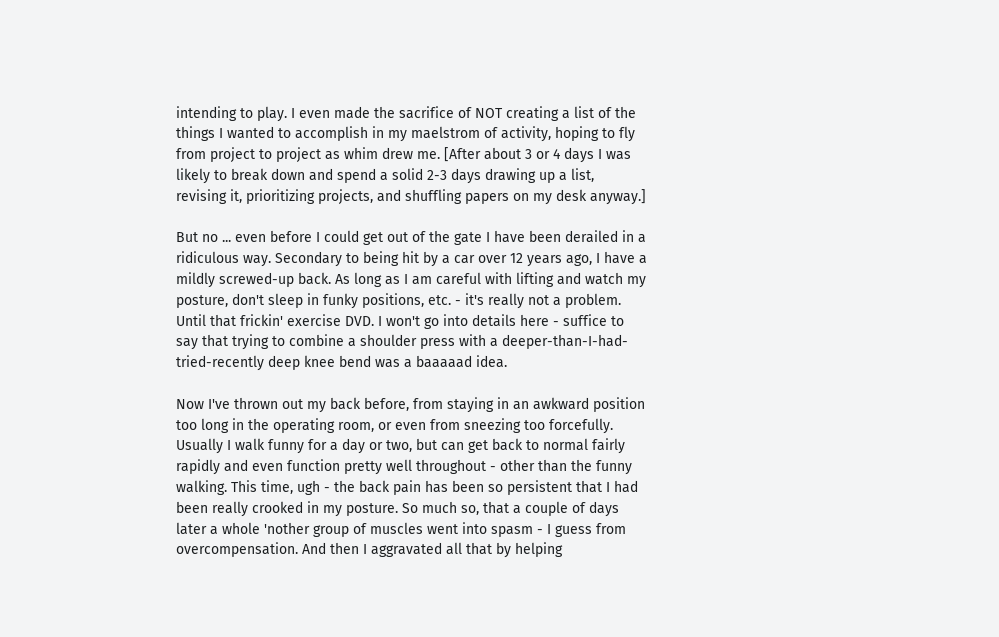intending to play. I even made the sacrifice of NOT creating a list of the things I wanted to accomplish in my maelstrom of activity, hoping to fly from project to project as whim drew me. [After about 3 or 4 days I was likely to break down and spend a solid 2-3 days drawing up a list, revising it, prioritizing projects, and shuffling papers on my desk anyway.]

But no ... even before I could get out of the gate I have been derailed in a ridiculous way. Secondary to being hit by a car over 12 years ago, I have a mildly screwed-up back. As long as I am careful with lifting and watch my posture, don't sleep in funky positions, etc. - it's really not a problem. Until that frickin' exercise DVD. I won't go into details here - suffice to say that trying to combine a shoulder press with a deeper-than-I-had-tried-recently deep knee bend was a baaaaad idea.

Now I've thrown out my back before, from staying in an awkward position too long in the operating room, or even from sneezing too forcefully. Usually I walk funny for a day or two, but can get back to normal fairly rapidly and even function pretty well throughout - other than the funny walking. This time, ugh - the back pain has been so persistent that I had been really crooked in my posture. So much so, that a couple of days later a whole 'nother group of muscles went into spasm - I guess from overcompensation. And then I aggravated all that by helping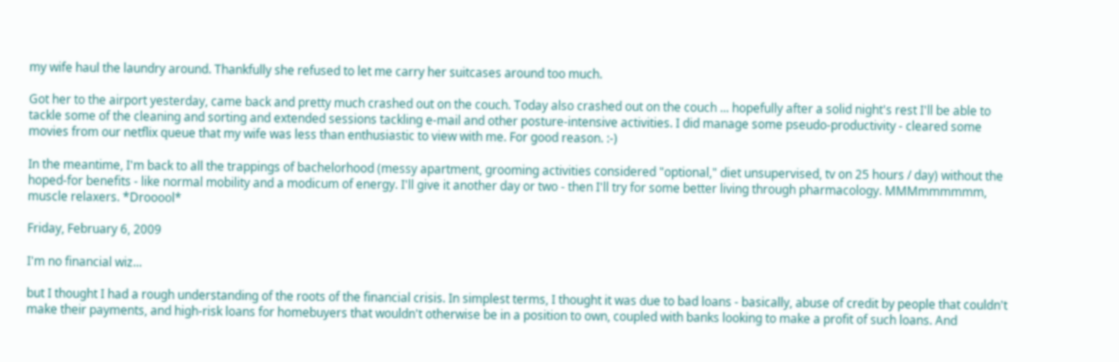my wife haul the laundry around. Thankfully she refused to let me carry her suitcases around too much.

Got her to the airport yesterday, came back and pretty much crashed out on the couch. Today also crashed out on the couch ... hopefully after a solid night's rest I'll be able to tackle some of the cleaning and sorting and extended sessions tackling e-mail and other posture-intensive activities. I did manage some pseudo-productivity - cleared some movies from our netflix queue that my wife was less than enthusiastic to view with me. For good reason. :-)

In the meantime, I'm back to all the trappings of bachelorhood (messy apartment, grooming activities considered "optional," diet unsupervised, tv on 25 hours / day) without the hoped-for benefits - like normal mobility and a modicum of energy. I'll give it another day or two - then I'll try for some better living through pharmacology. MMMmmmmmm, muscle relaxers. *Drooool*

Friday, February 6, 2009

I'm no financial wiz...

but I thought I had a rough understanding of the roots of the financial crisis. In simplest terms, I thought it was due to bad loans - basically, abuse of credit by people that couldn't make their payments, and high-risk loans for homebuyers that wouldn't otherwise be in a position to own, coupled with banks looking to make a profit of such loans. And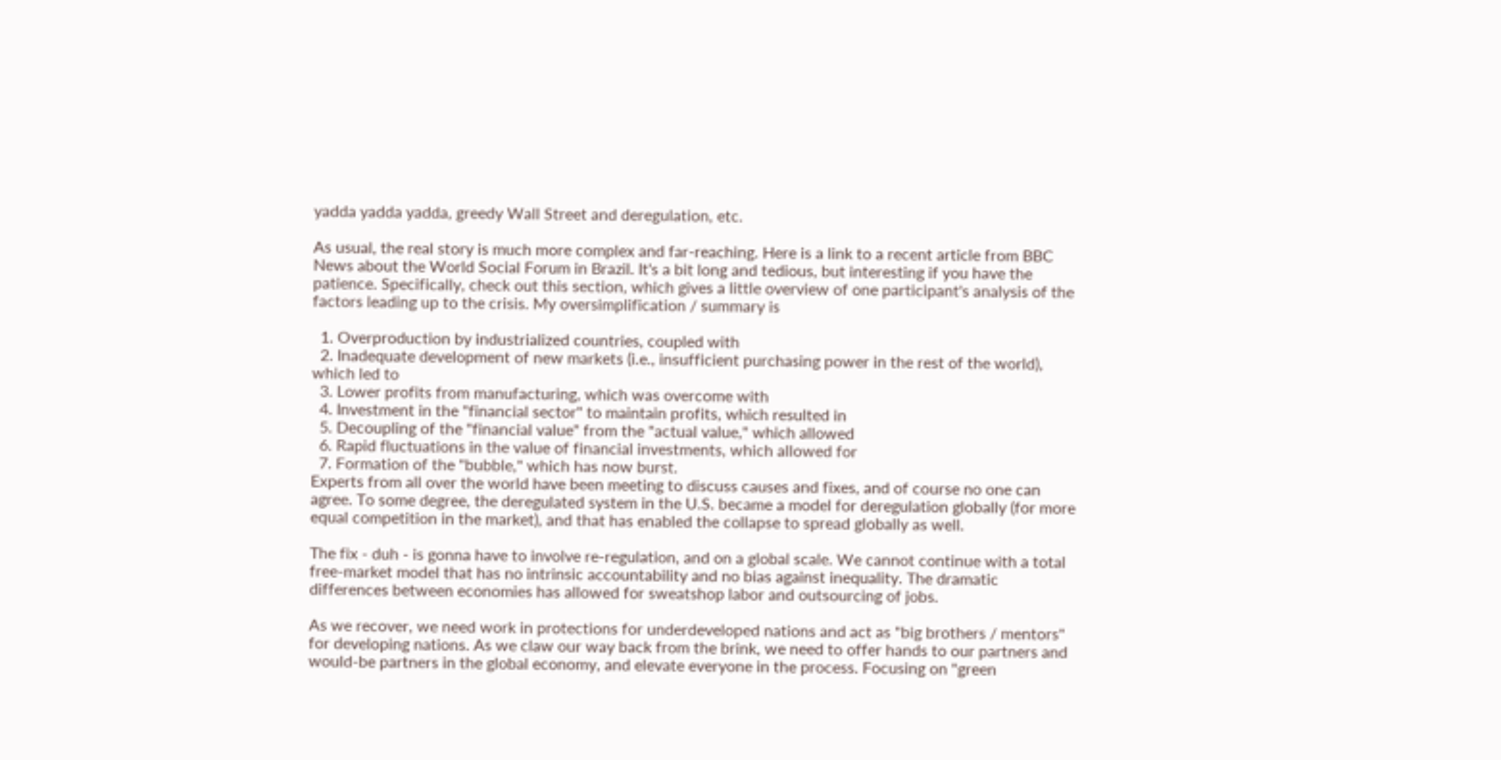yadda yadda yadda, greedy Wall Street and deregulation, etc.

As usual, the real story is much more complex and far-reaching. Here is a link to a recent article from BBC News about the World Social Forum in Brazil. It's a bit long and tedious, but interesting if you have the patience. Specifically, check out this section, which gives a little overview of one participant's analysis of the factors leading up to the crisis. My oversimplification / summary is

  1. Overproduction by industrialized countries, coupled with
  2. Inadequate development of new markets (i.e., insufficient purchasing power in the rest of the world), which led to
  3. Lower profits from manufacturing, which was overcome with
  4. Investment in the "financial sector" to maintain profits, which resulted in
  5. Decoupling of the "financial value" from the "actual value," which allowed
  6. Rapid fluctuations in the value of financial investments, which allowed for
  7. Formation of the "bubble," which has now burst.
Experts from all over the world have been meeting to discuss causes and fixes, and of course no one can agree. To some degree, the deregulated system in the U.S. became a model for deregulation globally (for more equal competition in the market), and that has enabled the collapse to spread globally as well.

The fix - duh - is gonna have to involve re-regulation, and on a global scale. We cannot continue with a total free-market model that has no intrinsic accountability and no bias against inequality. The dramatic differences between economies has allowed for sweatshop labor and outsourcing of jobs.

As we recover, we need work in protections for underdeveloped nations and act as "big brothers / mentors" for developing nations. As we claw our way back from the brink, we need to offer hands to our partners and would-be partners in the global economy, and elevate everyone in the process. Focusing on "green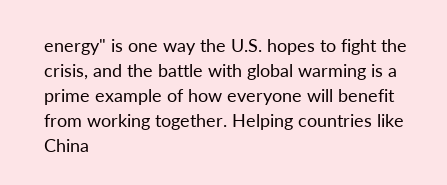energy" is one way the U.S. hopes to fight the crisis, and the battle with global warming is a prime example of how everyone will benefit from working together. Helping countries like China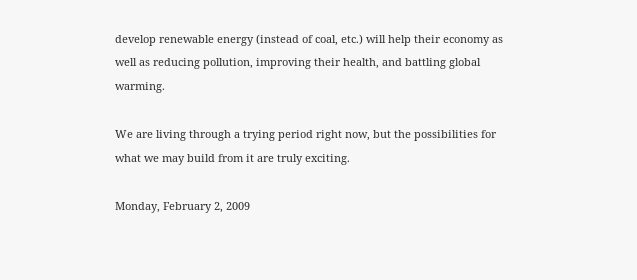develop renewable energy (instead of coal, etc.) will help their economy as well as reducing pollution, improving their health, and battling global warming.

We are living through a trying period right now, but the possibilities for what we may build from it are truly exciting.

Monday, February 2, 2009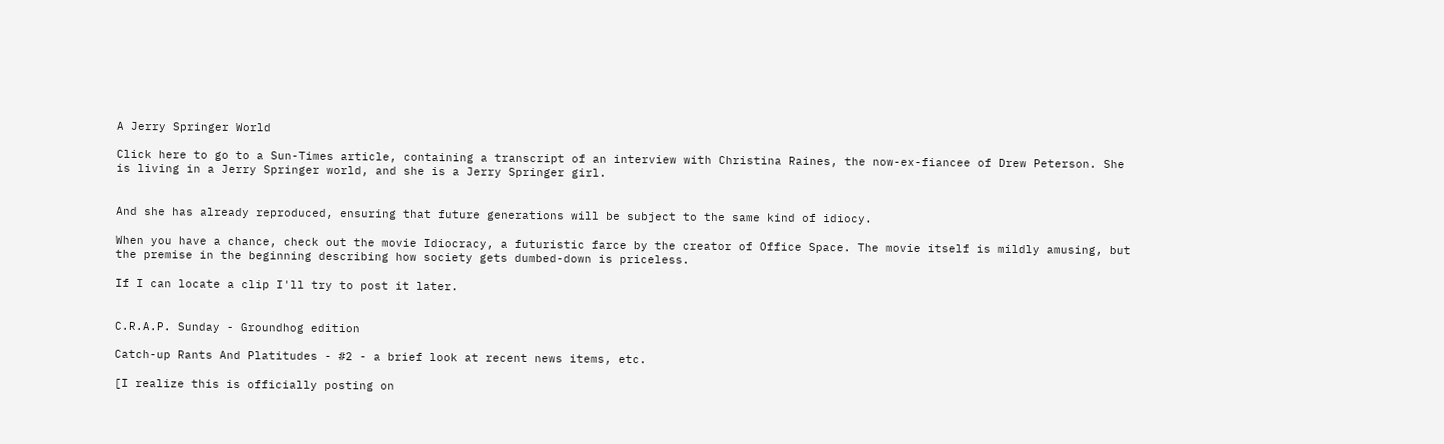A Jerry Springer World

Click here to go to a Sun-Times article, containing a transcript of an interview with Christina Raines, the now-ex-fiancee of Drew Peterson. She is living in a Jerry Springer world, and she is a Jerry Springer girl.


And she has already reproduced, ensuring that future generations will be subject to the same kind of idiocy.

When you have a chance, check out the movie Idiocracy, a futuristic farce by the creator of Office Space. The movie itself is mildly amusing, but the premise in the beginning describing how society gets dumbed-down is priceless.

If I can locate a clip I'll try to post it later.


C.R.A.P. Sunday - Groundhog edition

Catch-up Rants And Platitudes - #2 - a brief look at recent news items, etc.

[I realize this is officially posting on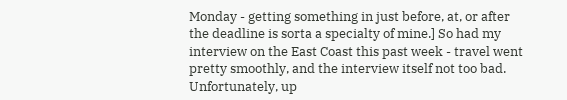Monday - getting something in just before, at, or after the deadline is sorta a specialty of mine.] So had my interview on the East Coast this past week - travel went pretty smoothly, and the interview itself not too bad. Unfortunately, up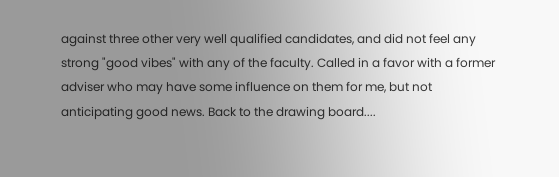against three other very well qualified candidates, and did not feel any strong "good vibes" with any of the faculty. Called in a favor with a former adviser who may have some influence on them for me, but not anticipating good news. Back to the drawing board....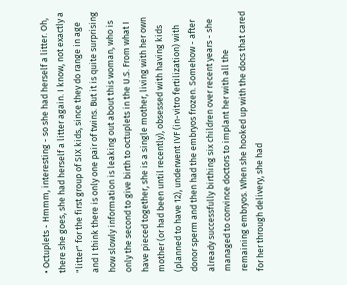• Octuplets - Hmmm, interesting - so she had herself a litter. Oh, there she goes, she had herself a litter again. I know, not exactly a "litter" for the first group of SIX kids, since they do range in age and I think there is only one pair of twins. But it is quite surprising how slowly information is leaking out about this woman, who is only the second to give birth to octuplets in the U.S. From what I have pieced together, she is a single mother, living with her own mother (or had been until recently), obsessed with having kids (planned to have 12), underwent IVF (in-vitro fertilization) with donor sperm and then had the embryos frozen. Somehow - after already successfully birthing six children over recent years - she managed to convince doctors to implant her with all the remaining embryos. When she hooked up with the docs that cared for her through delivery, she had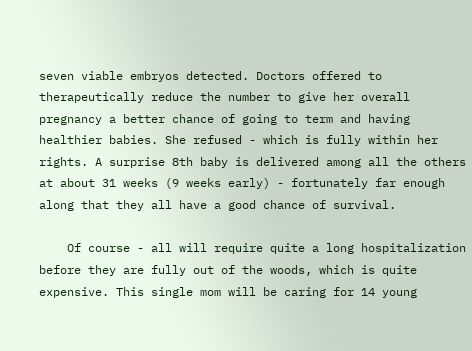seven viable embryos detected. Doctors offered to therapeutically reduce the number to give her overall pregnancy a better chance of going to term and having healthier babies. She refused - which is fully within her rights. A surprise 8th baby is delivered among all the others at about 31 weeks (9 weeks early) - fortunately far enough along that they all have a good chance of survival.

    Of course - all will require quite a long hospitalization before they are fully out of the woods, which is quite expensive. This single mom will be caring for 14 young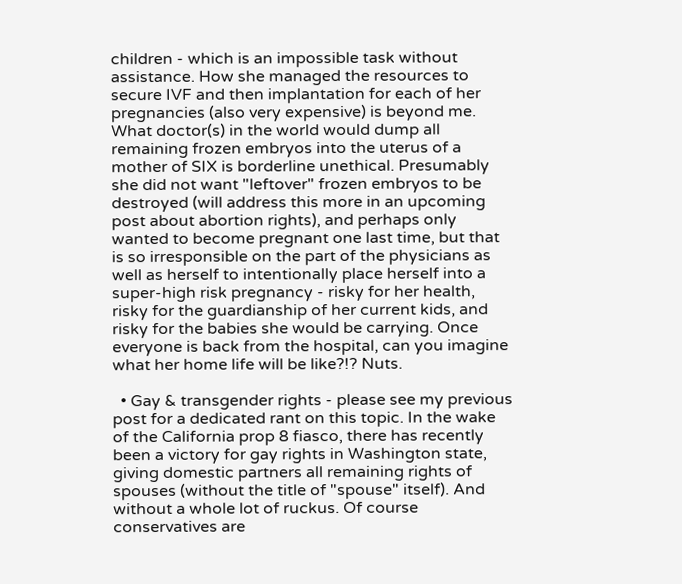children - which is an impossible task without assistance. How she managed the resources to secure IVF and then implantation for each of her pregnancies (also very expensive) is beyond me. What doctor(s) in the world would dump all remaining frozen embryos into the uterus of a mother of SIX is borderline unethical. Presumably she did not want "leftover" frozen embryos to be destroyed (will address this more in an upcoming post about abortion rights), and perhaps only wanted to become pregnant one last time, but that is so irresponsible on the part of the physicians as well as herself to intentionally place herself into a super-high risk pregnancy - risky for her health, risky for the guardianship of her current kids, and risky for the babies she would be carrying. Once everyone is back from the hospital, can you imagine what her home life will be like?!? Nuts.

  • Gay & transgender rights - please see my previous post for a dedicated rant on this topic. In the wake of the California prop 8 fiasco, there has recently been a victory for gay rights in Washington state, giving domestic partners all remaining rights of spouses (without the title of "spouse" itself). And without a whole lot of ruckus. Of course conservatives are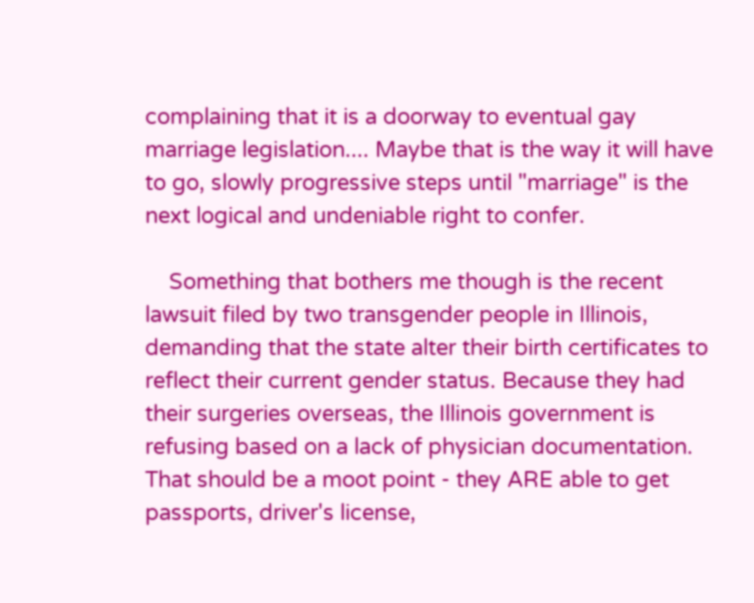complaining that it is a doorway to eventual gay marriage legislation.... Maybe that is the way it will have to go, slowly progressive steps until "marriage" is the next logical and undeniable right to confer.

    Something that bothers me though is the recent lawsuit filed by two transgender people in Illinois, demanding that the state alter their birth certificates to reflect their current gender status. Because they had their surgeries overseas, the Illinois government is refusing based on a lack of physician documentation. That should be a moot point - they ARE able to get passports, driver's license,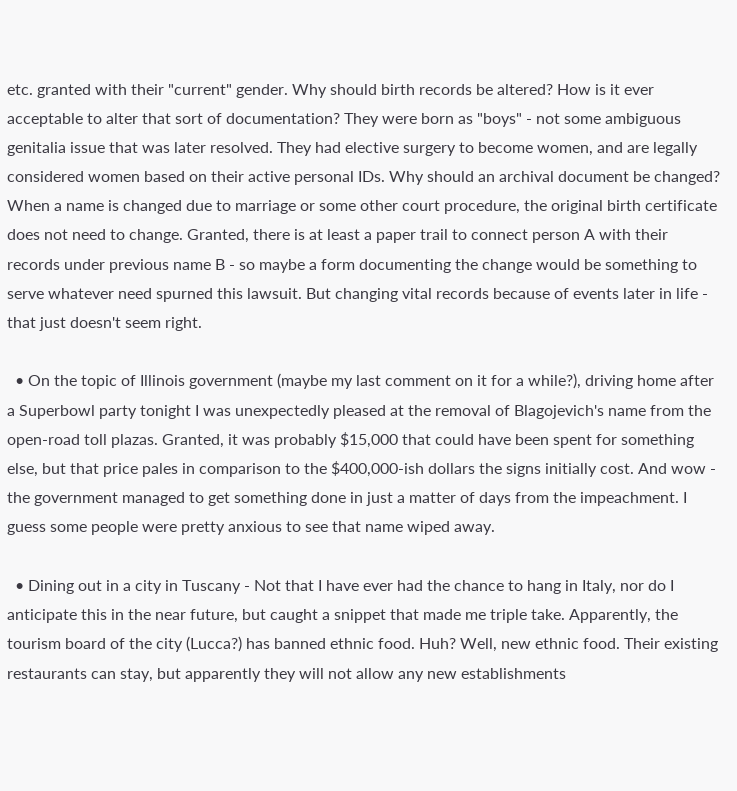etc. granted with their "current" gender. Why should birth records be altered? How is it ever acceptable to alter that sort of documentation? They were born as "boys" - not some ambiguous genitalia issue that was later resolved. They had elective surgery to become women, and are legally considered women based on their active personal IDs. Why should an archival document be changed? When a name is changed due to marriage or some other court procedure, the original birth certificate does not need to change. Granted, there is at least a paper trail to connect person A with their records under previous name B - so maybe a form documenting the change would be something to serve whatever need spurned this lawsuit. But changing vital records because of events later in life - that just doesn't seem right.

  • On the topic of Illinois government (maybe my last comment on it for a while?), driving home after a Superbowl party tonight I was unexpectedly pleased at the removal of Blagojevich's name from the open-road toll plazas. Granted, it was probably $15,000 that could have been spent for something else, but that price pales in comparison to the $400,000-ish dollars the signs initially cost. And wow - the government managed to get something done in just a matter of days from the impeachment. I guess some people were pretty anxious to see that name wiped away.

  • Dining out in a city in Tuscany - Not that I have ever had the chance to hang in Italy, nor do I anticipate this in the near future, but caught a snippet that made me triple take. Apparently, the tourism board of the city (Lucca?) has banned ethnic food. Huh? Well, new ethnic food. Their existing restaurants can stay, but apparently they will not allow any new establishments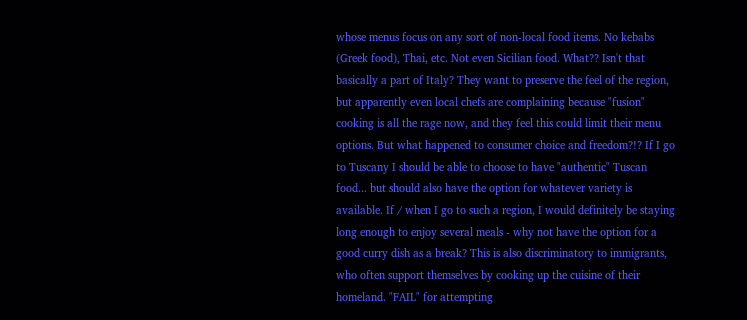whose menus focus on any sort of non-local food items. No kebabs (Greek food), Thai, etc. Not even Sicilian food. What?? Isn't that basically a part of Italy? They want to preserve the feel of the region, but apparently even local chefs are complaining because "fusion" cooking is all the rage now, and they feel this could limit their menu options. But what happened to consumer choice and freedom?!? If I go to Tuscany I should be able to choose to have "authentic" Tuscan food... but should also have the option for whatever variety is available. If / when I go to such a region, I would definitely be staying long enough to enjoy several meals - why not have the option for a good curry dish as a break? This is also discriminatory to immigrants, who often support themselves by cooking up the cuisine of their homeland. "FAIL" for attempting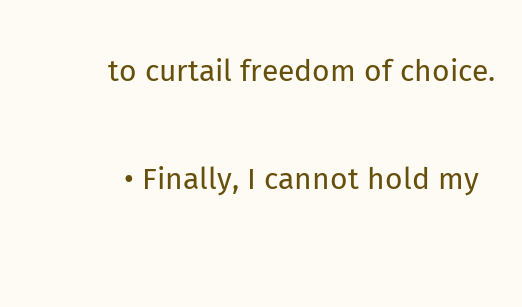to curtail freedom of choice.

  • Finally, I cannot hold my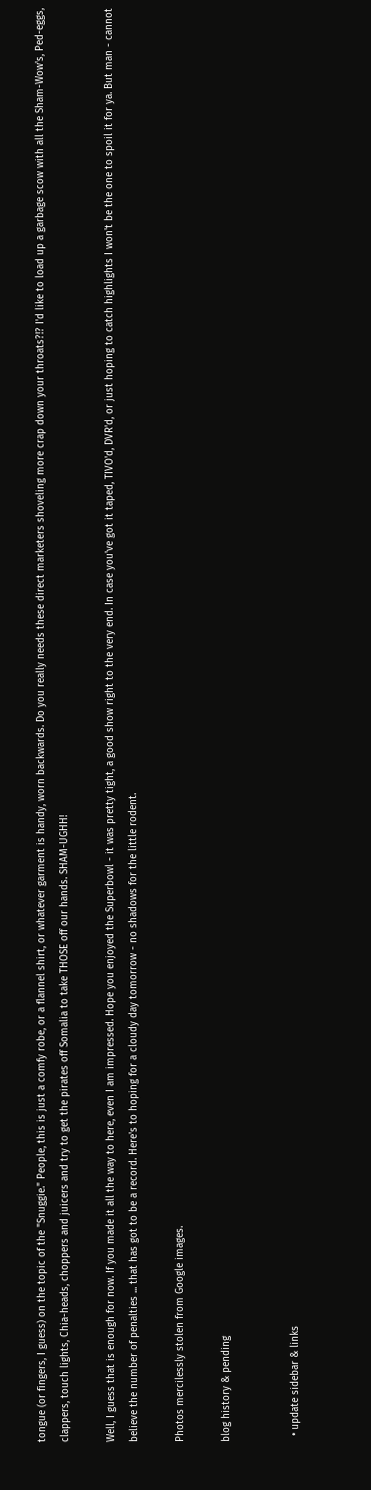tongue (or fingers, I guess) on the topic of the "Snuggie." People, this is just a comfy robe, or a flannel shirt, or whatever garment is handy, worn backwards. Do you really needs these direct marketers shoveling more crap down your throats?!? I'd like to load up a garbage scow with all the Sham-Wow's, Ped-eggs, clappers, touch lights, Chia-heads, choppers and juicers and try to get the pirates off Somalia to take THOSE off our hands. SHAM-UGHH!

Well, I guess that is enough for now. If you made it all the way to here, even I am impressed. Hope you enjoyed the Superbowl - it was pretty tight, a good show right to the very end. In case you've got it taped, TIVO'd, DVR'd, or just hoping to catch highlights I won't be the one to spoil it for ya. But man - cannot believe the number of penalties ... that has got to be a record. Here's to hoping for a cloudy day tomorrow - no shadows for the little rodent.

Photos mercilessly stolen from Google images.

blog history & pending


  • update sidebar & links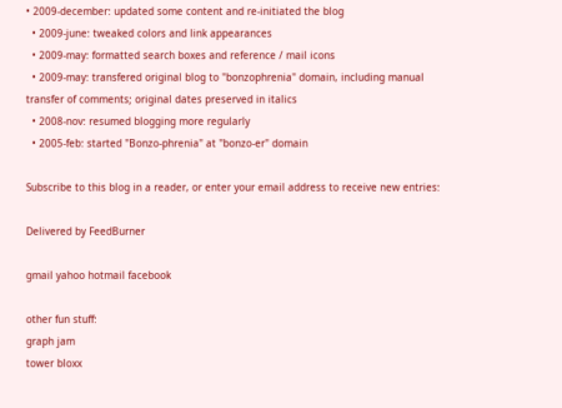• 2009-december: updated some content and re-initiated the blog
  • 2009-june: tweaked colors and link appearances
  • 2009-may: formatted search boxes and reference / mail icons
  • 2009-may: transfered original blog to "bonzophrenia" domain, including manual transfer of comments; original dates preserved in italics
  • 2008-nov: resumed blogging more regularly
  • 2005-feb: started "Bonzo-phrenia" at "bonzo-er" domain

Subscribe to this blog in a reader, or enter your email address to receive new entries:

Delivered by FeedBurner

gmail yahoo hotmail facebook

other fun stuff:
graph jam
tower bloxx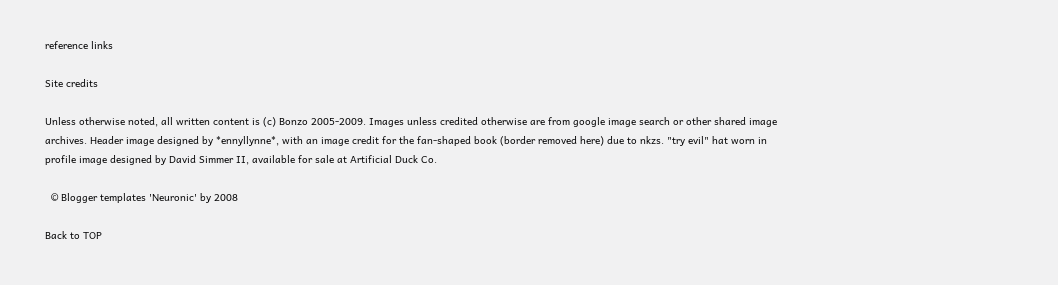reference links

Site credits

Unless otherwise noted, all written content is (c) Bonzo 2005-2009. Images unless credited otherwise are from google image search or other shared image archives. Header image designed by *ennyllynne*, with an image credit for the fan-shaped book (border removed here) due to nkzs. "try evil" hat worn in profile image designed by David Simmer II, available for sale at Artificial Duck Co.

  © Blogger templates 'Neuronic' by 2008

Back to TOP